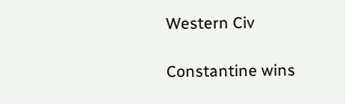Western Civ

Constantine wins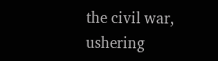the civil war, ushering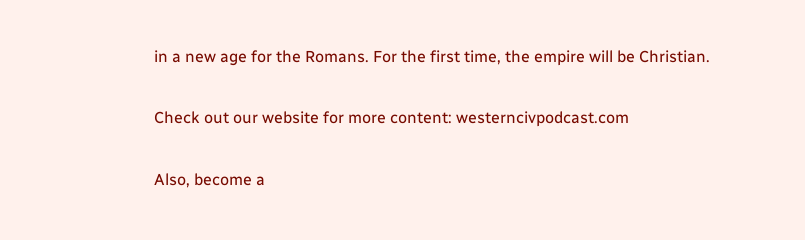in a new age for the Romans. For the first time, the empire will be Christian.

Check out our website for more content: westerncivpodcast.com

Also, become a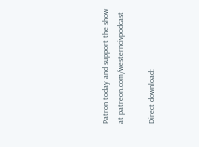Patron today and support the show at patreon.com/westerncivpodcast

Direct download: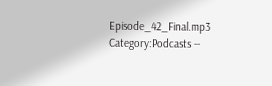Episode_42_Final.mp3
Category:Podcasts --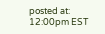posted at: 12:00pm EST